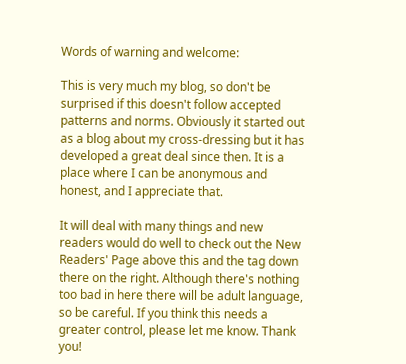Words of warning and welcome:

This is very much my blog, so don't be surprised if this doesn't follow accepted patterns and norms. Obviously it started out as a blog about my cross-dressing but it has developed a great deal since then. It is a place where I can be anonymous and honest, and I appreciate that.

It will deal with many things and new readers would do well to check out the New Readers' Page above this and the tag down there on the right. Although there's nothing too bad in here there will be adult language, so be careful. If you think this needs a greater control, please let me know. Thank you!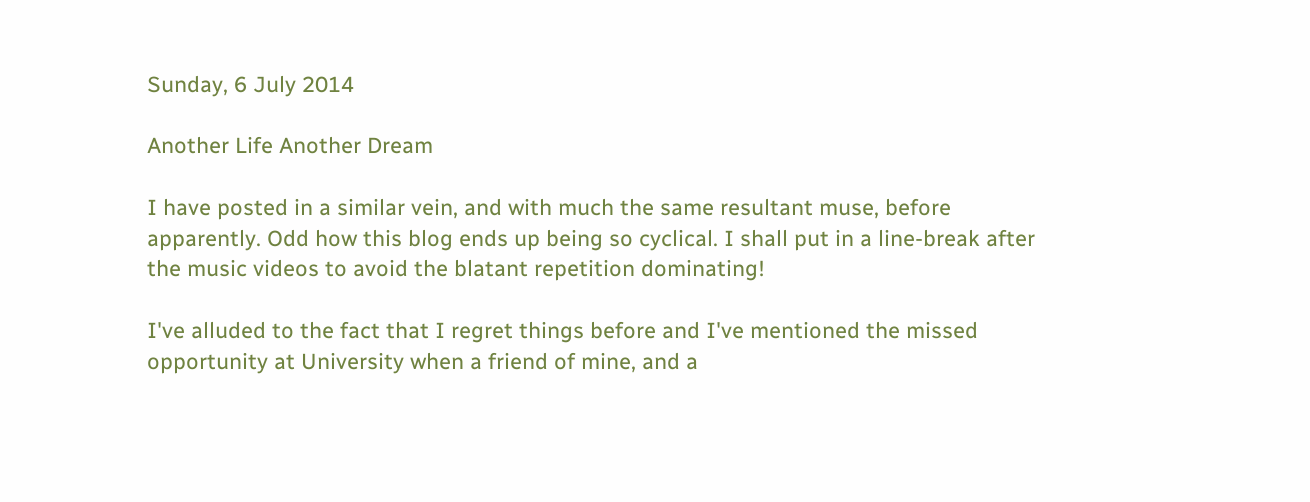Sunday, 6 July 2014

Another Life Another Dream

I have posted in a similar vein, and with much the same resultant muse, before apparently. Odd how this blog ends up being so cyclical. I shall put in a line-break after the music videos to avoid the blatant repetition dominating!

I've alluded to the fact that I regret things before and I've mentioned the missed opportunity at University when a friend of mine, and a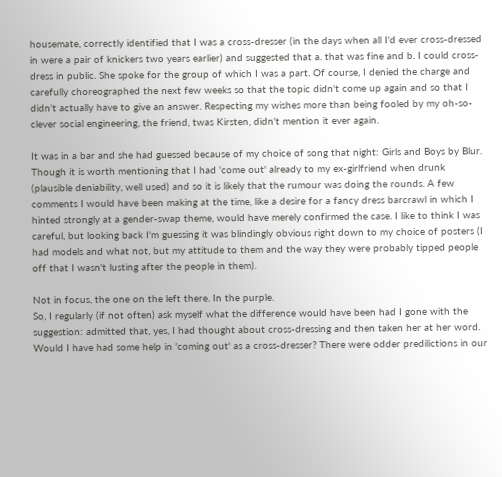housemate, correctly identified that I was a cross-dresser (in the days when all I'd ever cross-dressed in were a pair of knickers two years earlier) and suggested that a. that was fine and b. I could cross-dress in public. She spoke for the group of which I was a part. Of course, I denied the charge and carefully choreographed the next few weeks so that the topic didn't come up again and so that I didn't actually have to give an answer. Respecting my wishes more than being fooled by my oh-so-clever social engineering, the friend, twas Kirsten, didn't mention it ever again.

It was in a bar and she had guessed because of my choice of song that night: Girls and Boys by Blur. Though it is worth mentioning that I had 'come out' already to my ex-girlfriend when drunk (plausible deniability, well used) and so it is likely that the rumour was doing the rounds. A few comments I would have been making at the time, like a desire for a fancy dress barcrawl in which I hinted strongly at a gender-swap theme, would have merely confirmed the case. I like to think I was careful, but looking back I'm guessing it was blindingly obvious right down to my choice of posters (I had models and what not, but my attitude to them and the way they were probably tipped people off that I wasn't lusting after the people in them).

Not in focus, the one on the left there. In the purple.
So, I regularly (if not often) ask myself what the difference would have been had I gone with the suggestion: admitted that, yes, I had thought about cross-dressing and then taken her at her word. Would I have had some help in 'coming out' as a cross-dresser? There were odder predilictions in our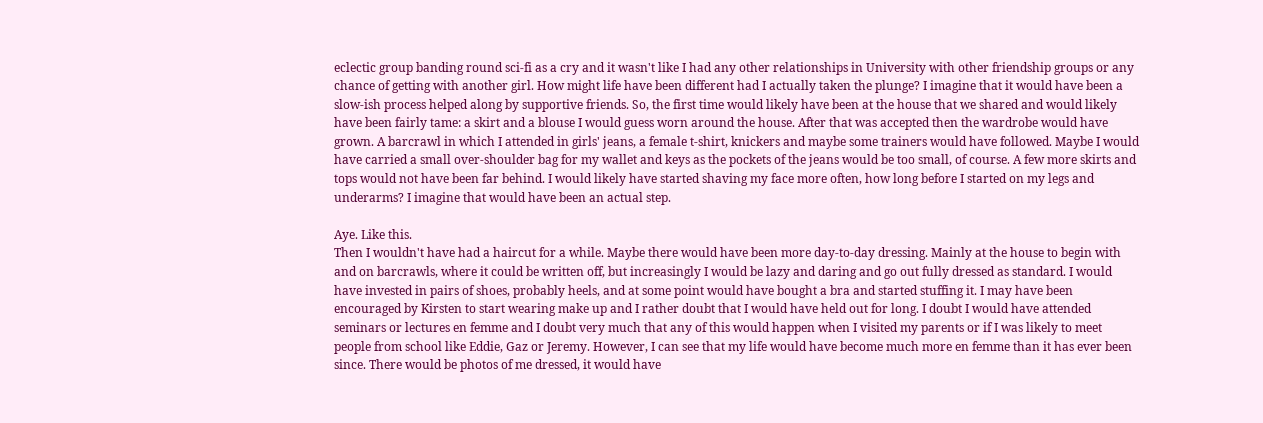eclectic group banding round sci-fi as a cry and it wasn't like I had any other relationships in University with other friendship groups or any chance of getting with another girl. How might life have been different had I actually taken the plunge? I imagine that it would have been a slow-ish process helped along by supportive friends. So, the first time would likely have been at the house that we shared and would likely have been fairly tame: a skirt and a blouse I would guess worn around the house. After that was accepted then the wardrobe would have grown. A barcrawl in which I attended in girls' jeans, a female t-shirt, knickers and maybe some trainers would have followed. Maybe I would have carried a small over-shoulder bag for my wallet and keys as the pockets of the jeans would be too small, of course. A few more skirts and tops would not have been far behind. I would likely have started shaving my face more often, how long before I started on my legs and underarms? I imagine that would have been an actual step.

Aye. Like this.
Then I wouldn't have had a haircut for a while. Maybe there would have been more day-to-day dressing. Mainly at the house to begin with and on barcrawls, where it could be written off, but increasingly I would be lazy and daring and go out fully dressed as standard. I would have invested in pairs of shoes, probably heels, and at some point would have bought a bra and started stuffing it. I may have been encouraged by Kirsten to start wearing make up and I rather doubt that I would have held out for long. I doubt I would have attended seminars or lectures en femme and I doubt very much that any of this would happen when I visited my parents or if I was likely to meet people from school like Eddie, Gaz or Jeremy. However, I can see that my life would have become much more en femme than it has ever been since. There would be photos of me dressed, it would have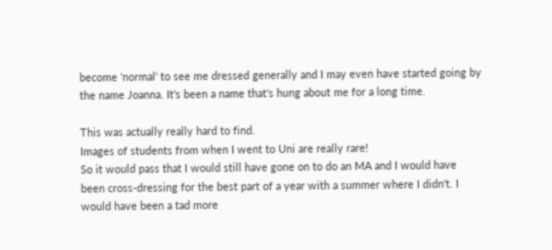become 'normal' to see me dressed generally and I may even have started going by the name Joanna. It's been a name that's hung about me for a long time.

This was actually really hard to find.
Images of students from when I went to Uni are really rare!
So it would pass that I would still have gone on to do an MA and I would have been cross-dressing for the best part of a year with a summer where I didn't. I would have been a tad more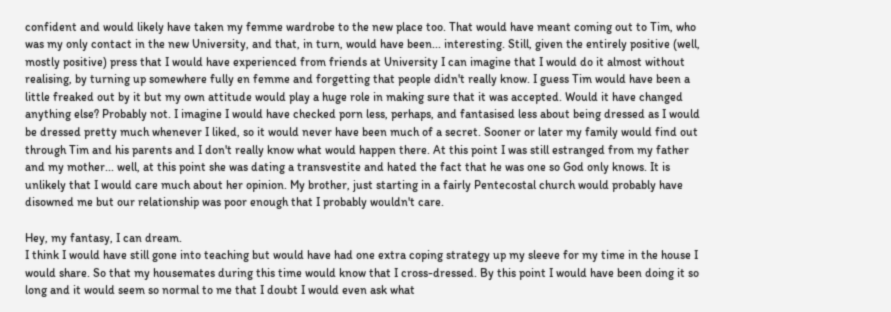confident and would likely have taken my femme wardrobe to the new place too. That would have meant coming out to Tim, who was my only contact in the new University, and that, in turn, would have been... interesting. Still, given the entirely positive (well, mostly positive) press that I would have experienced from friends at University I can imagine that I would do it almost without realising, by turning up somewhere fully en femme and forgetting that people didn't really know. I guess Tim would have been a little freaked out by it but my own attitude would play a huge role in making sure that it was accepted. Would it have changed anything else? Probably not. I imagine I would have checked porn less, perhaps, and fantasised less about being dressed as I would be dressed pretty much whenever I liked, so it would never have been much of a secret. Sooner or later my family would find out through Tim and his parents and I don't really know what would happen there. At this point I was still estranged from my father and my mother... well, at this point she was dating a transvestite and hated the fact that he was one so God only knows. It is unlikely that I would care much about her opinion. My brother, just starting in a fairly Pentecostal church would probably have disowned me but our relationship was poor enough that I probably wouldn't care.

Hey, my fantasy, I can dream.
I think I would have still gone into teaching but would have had one extra coping strategy up my sleeve for my time in the house I would share. So that my housemates during this time would know that I cross-dressed. By this point I would have been doing it so long and it would seem so normal to me that I doubt I would even ask what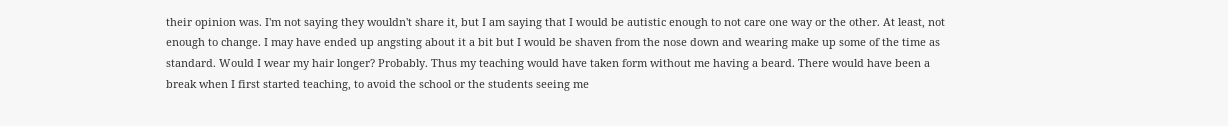their opinion was. I'm not saying they wouldn't share it, but I am saying that I would be autistic enough to not care one way or the other. At least, not enough to change. I may have ended up angsting about it a bit but I would be shaven from the nose down and wearing make up some of the time as standard. Would I wear my hair longer? Probably. Thus my teaching would have taken form without me having a beard. There would have been a break when I first started teaching, to avoid the school or the students seeing me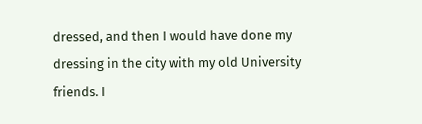dressed, and then I would have done my dressing in the city with my old University friends. I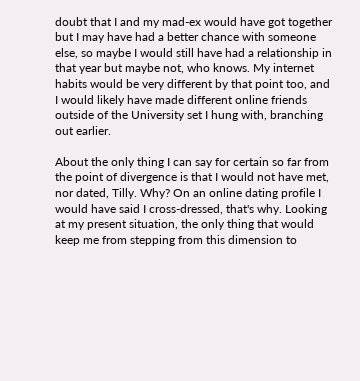doubt that I and my mad-ex would have got together but I may have had a better chance with someone else, so maybe I would still have had a relationship in that year but maybe not, who knows. My internet habits would be very different by that point too, and I would likely have made different online friends outside of the University set I hung with, branching out earlier.

About the only thing I can say for certain so far from the point of divergence is that I would not have met, nor dated, Tilly. Why? On an online dating profile I would have said I cross-dressed, that's why. Looking at my present situation, the only thing that would keep me from stepping from this dimension to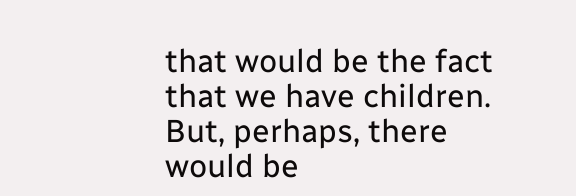that would be the fact that we have children. But, perhaps, there would be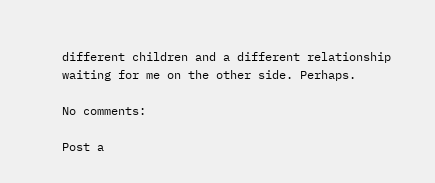different children and a different relationship waiting for me on the other side. Perhaps.

No comments:

Post a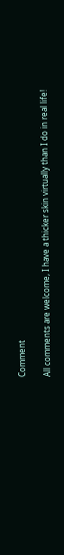Comment

All comments are welcome, I have a thicker skin virtually than I do in real life!